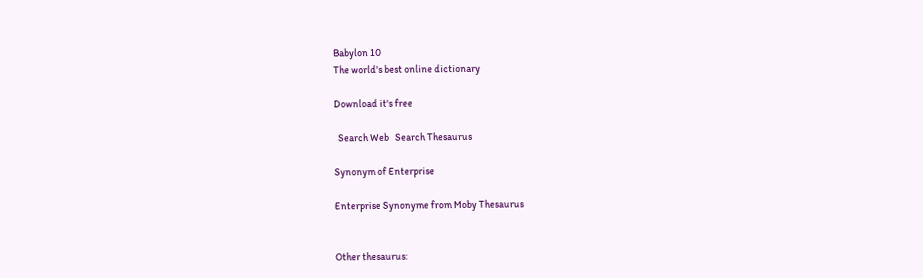Babylon 10
The world's best online dictionary

Download it's free

  Search Web   Search Thesaurus

Synonym of Enterprise

Enterprise Synonyme from Moby Thesaurus


Other thesaurus: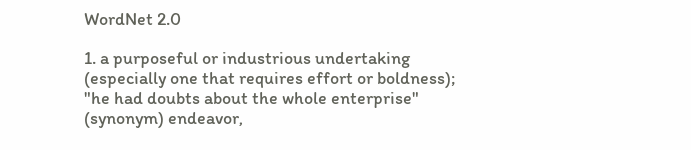WordNet 2.0

1. a purposeful or industrious undertaking (especially one that requires effort or boldness); "he had doubts about the whole enterprise"
(synonym) endeavor,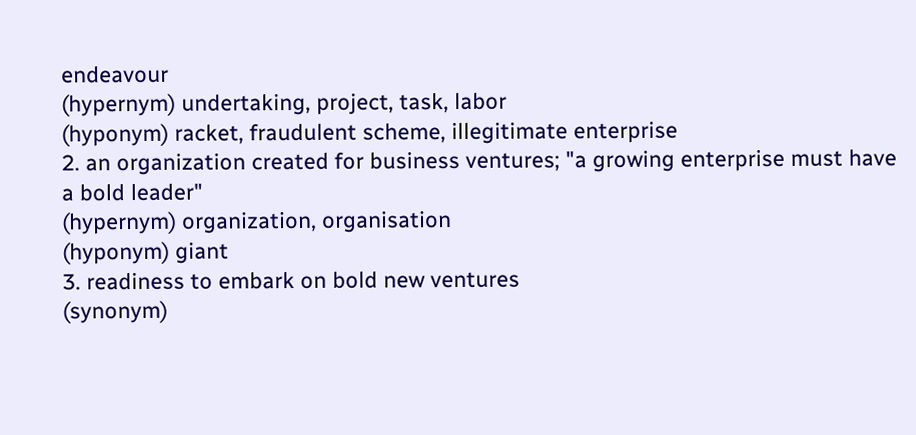endeavour
(hypernym) undertaking, project, task, labor
(hyponym) racket, fraudulent scheme, illegitimate enterprise
2. an organization created for business ventures; "a growing enterprise must have a bold leader"
(hypernym) organization, organisation
(hyponym) giant
3. readiness to embark on bold new ventures
(synonym)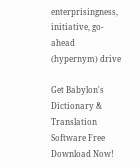enterprisingness, initiative, go-ahead
(hypernym) drive

Get Babylon's Dictionary & Translation Software Free Download Now!